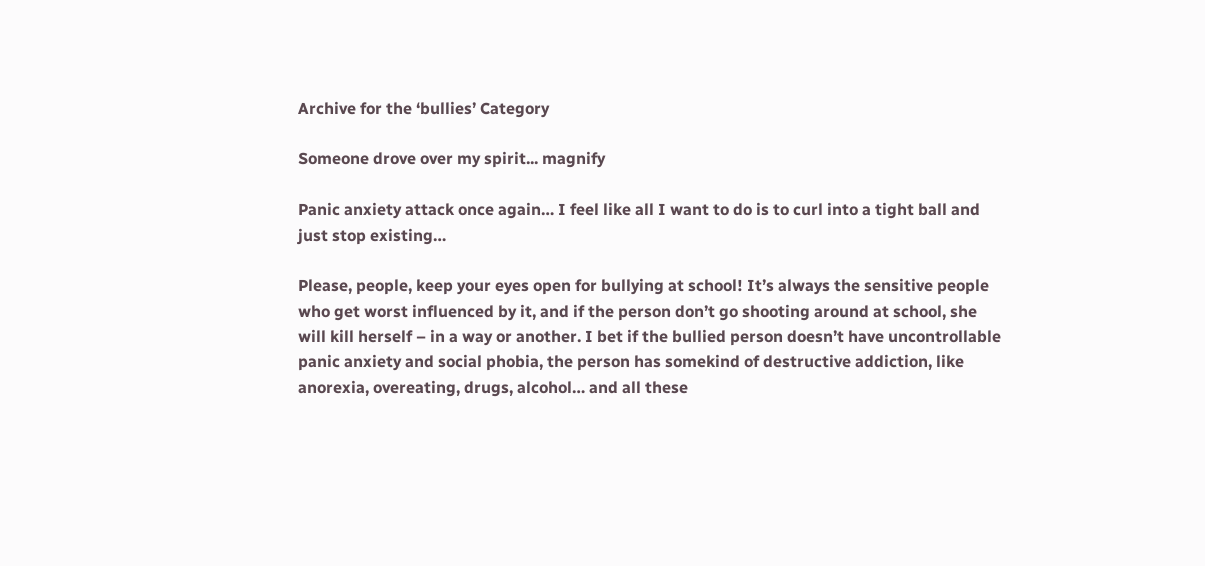Archive for the ‘bullies’ Category

Someone drove over my spirit... magnify

Panic anxiety attack once again… I feel like all I want to do is to curl into a tight ball and just stop existing…

Please, people, keep your eyes open for bullying at school! It’s always the sensitive people who get worst influenced by it, and if the person don’t go shooting around at school, she will kill herself – in a way or another. I bet if the bullied person doesn’t have uncontrollable panic anxiety and social phobia, the person has somekind of destructive addiction, like anorexia, overeating, drugs, alcohol… and all these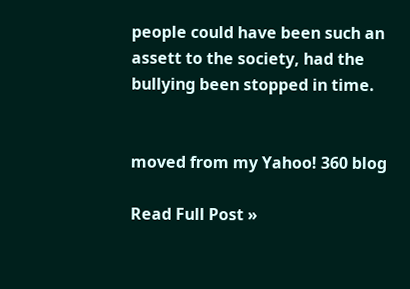people could have been such an assett to the society, had the bullying been stopped in time.


moved from my Yahoo! 360 blog

Read Full Post »